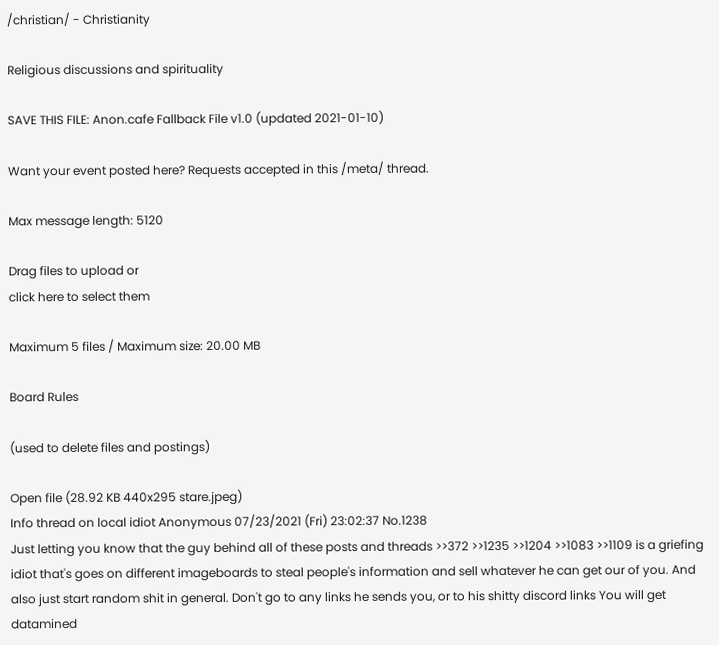/christian/ - Christianity

Religious discussions and spirituality

SAVE THIS FILE: Anon.cafe Fallback File v1.0 (updated 2021-01-10)

Want your event posted here? Requests accepted in this /meta/ thread.

Max message length: 5120

Drag files to upload or
click here to select them

Maximum 5 files / Maximum size: 20.00 MB

Board Rules

(used to delete files and postings)

Open file (28.92 KB 440x295 stare.jpeg)
Info thread on local idiot Anonymous 07/23/2021 (Fri) 23:02:37 No.1238
Just letting you know that the guy behind all of these posts and threads >>372 >>1235 >>1204 >>1083 >>1109 is a griefing idiot that's goes on different imageboards to steal people's information and sell whatever he can get our of you. And also just start random shit in general. Don't go to any links he sends you, or to his shitty discord links You will get datamined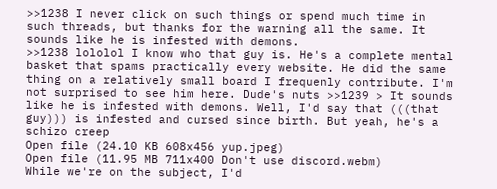>>1238 I never click on such things or spend much time in such threads, but thanks for the warning all the same. It sounds like he is infested with demons.
>>1238 lololol I know who that guy is. He's a complete mental basket that spams practically every website. He did the same thing on a relatively small board I frequenly contribute. I'm not surprised to see him here. Dude's nuts >>1239 > It sounds like he is infested with demons. Well, I'd say that (((that guy))) is infested and cursed since birth. But yeah, he's a schizo creep
Open file (24.10 KB 608x456 yup.jpeg)
Open file (11.95 MB 711x400 Don't use discord.webm)
While we're on the subject, I'd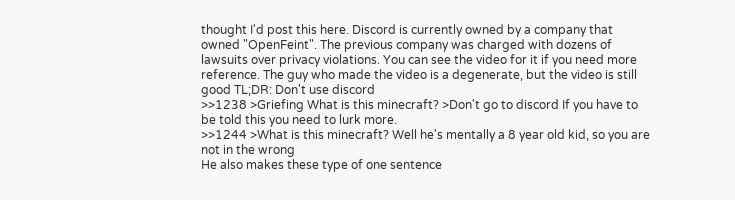thought I'd post this here. Discord is currently owned by a company that owned "OpenFeint". The previous company was charged with dozens of lawsuits over privacy violations. You can see the video for it if you need more reference. The guy who made the video is a degenerate, but the video is still good TL;DR: Don't use discord
>>1238 >Griefing What is this minecraft? >Don't go to discord If you have to be told this you need to lurk more.
>>1244 >What is this minecraft? Well he's mentally a 8 year old kid, so you are not in the wrong
He also makes these type of one sentence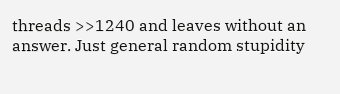threads >>1240 and leaves without an answer. Just general random stupidity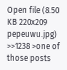Open file (8.50 KB 220x209 pepeuwu.jpg)
>>1238 >one of those posts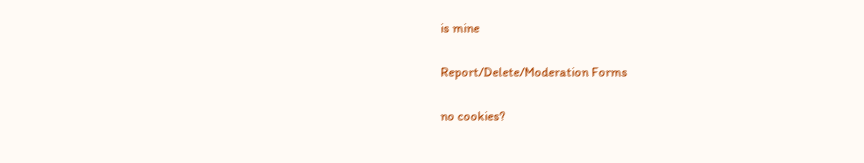is mine

Report/Delete/Moderation Forms

no cookies?